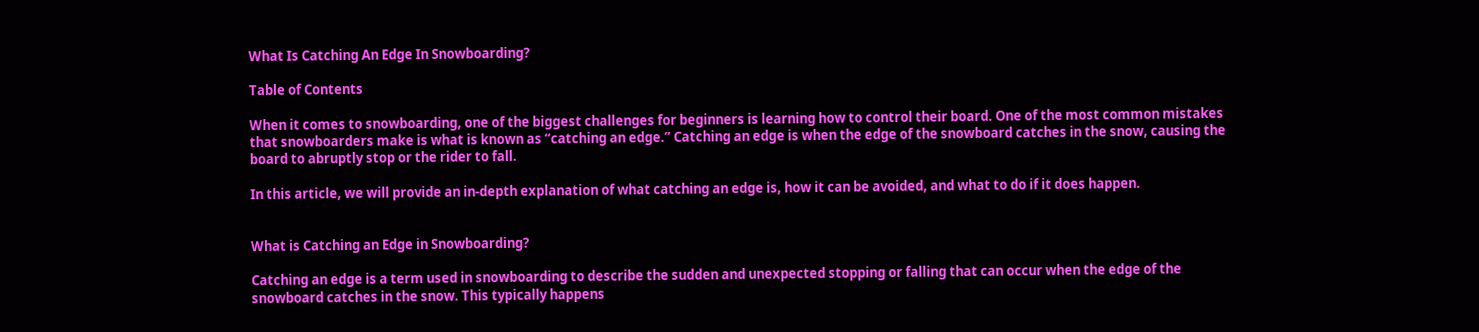What Is Catching An Edge In Snowboarding?

Table of Contents

When it comes to snowboarding, one of the biggest challenges for beginners is learning how to control their board. One of the most common mistakes that snowboarders make is what is known as “catching an edge.” Catching an edge is when the edge of the snowboard catches in the snow, causing the board to abruptly stop or the rider to fall.

In this article, we will provide an in-depth explanation of what catching an edge is, how it can be avoided, and what to do if it does happen.


What is Catching an Edge in Snowboarding?

Catching an edge is a term used in snowboarding to describe the sudden and unexpected stopping or falling that can occur when the edge of the snowboard catches in the snow. This typically happens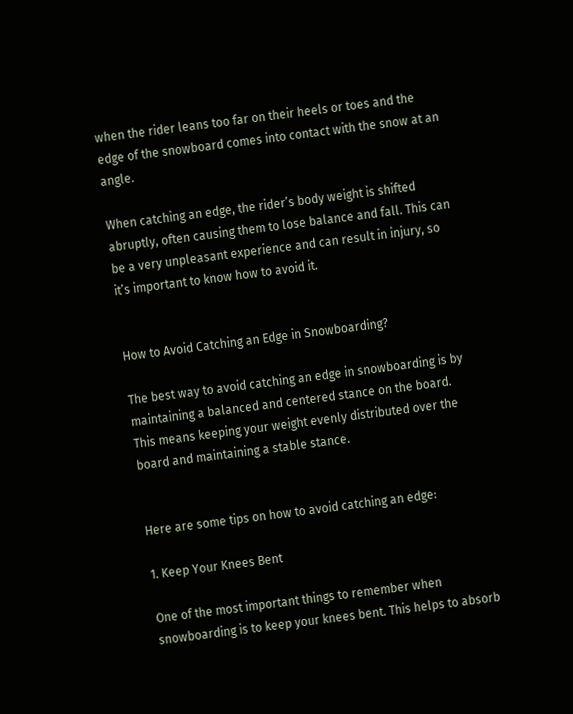when the rider leans too far on their heels or toes and the edge of the snowboard comes into contact with the snow at an angle.

When catching an edge, the rider’s body weight is shifted abruptly, often causing them to lose balance and fall. This can be a very unpleasant experience and can result in injury, so it’s important to know how to avoid it.


How to Avoid Catching an Edge in Snowboarding?

The best way to avoid catching an edge in snowboarding is by maintaining a balanced and centered stance on the board. This means keeping your weight evenly distributed over the board and maintaining a stable stance.


Here are some tips on how to avoid catching an edge:

1. Keep Your Knees Bent

One of the most important things to remember when snowboarding is to keep your knees bent. This helps to absorb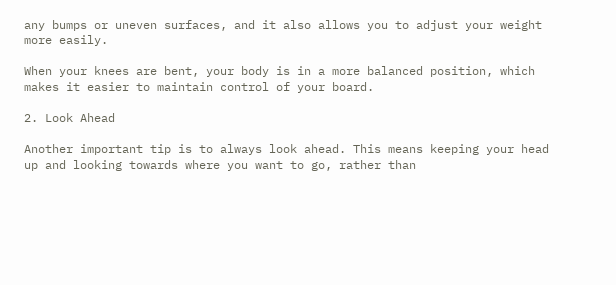any bumps or uneven surfaces, and it also allows you to adjust your weight more easily.

When your knees are bent, your body is in a more balanced position, which makes it easier to maintain control of your board.

2. Look Ahead

Another important tip is to always look ahead. This means keeping your head up and looking towards where you want to go, rather than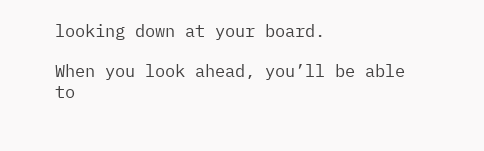looking down at your board.

When you look ahead, you’ll be able to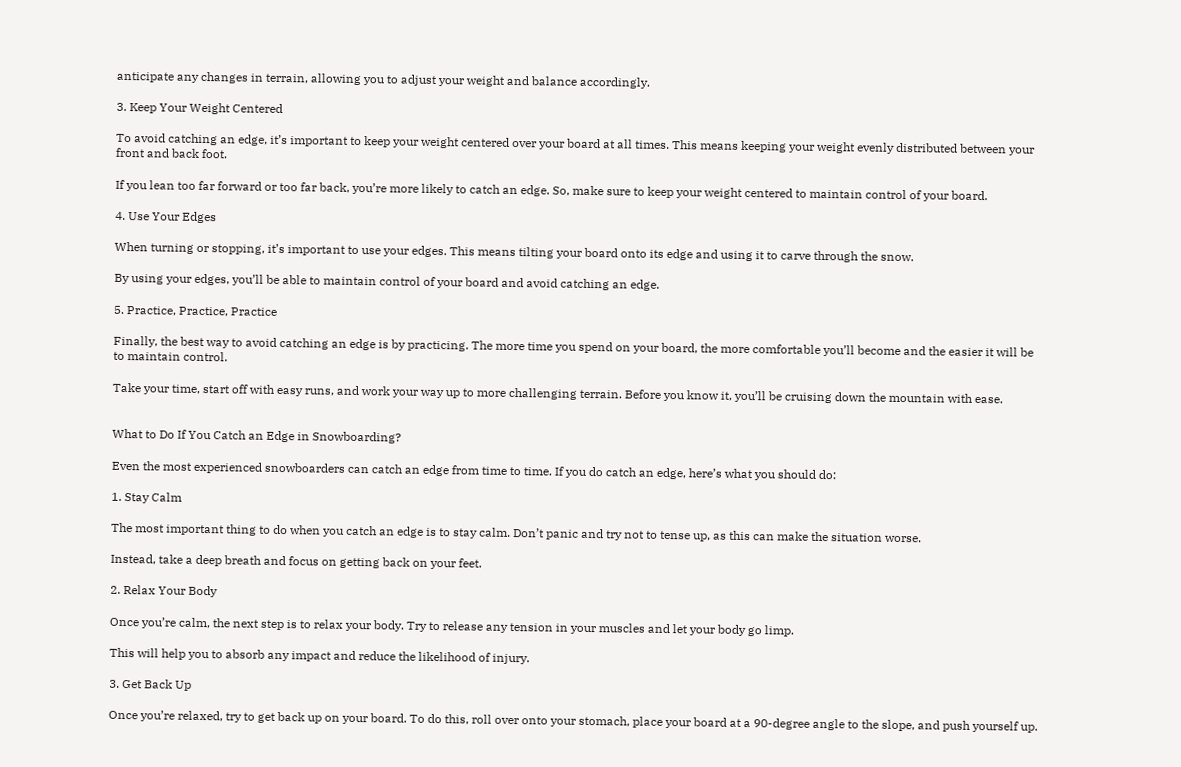anticipate any changes in terrain, allowing you to adjust your weight and balance accordingly.

3. Keep Your Weight Centered

To avoid catching an edge, it’s important to keep your weight centered over your board at all times. This means keeping your weight evenly distributed between your front and back foot.

If you lean too far forward or too far back, you’re more likely to catch an edge. So, make sure to keep your weight centered to maintain control of your board.

4. Use Your Edges

When turning or stopping, it’s important to use your edges. This means tilting your board onto its edge and using it to carve through the snow.

By using your edges, you’ll be able to maintain control of your board and avoid catching an edge.

5. Practice, Practice, Practice

Finally, the best way to avoid catching an edge is by practicing. The more time you spend on your board, the more comfortable you’ll become and the easier it will be to maintain control.

Take your time, start off with easy runs, and work your way up to more challenging terrain. Before you know it, you’ll be cruising down the mountain with ease.


What to Do If You Catch an Edge in Snowboarding?

Even the most experienced snowboarders can catch an edge from time to time. If you do catch an edge, here’s what you should do:

1. Stay Calm

The most important thing to do when you catch an edge is to stay calm. Don’t panic and try not to tense up, as this can make the situation worse.

Instead, take a deep breath and focus on getting back on your feet.

2. Relax Your Body

Once you’re calm, the next step is to relax your body. Try to release any tension in your muscles and let your body go limp.

This will help you to absorb any impact and reduce the likelihood of injury.

3. Get Back Up

Once you’re relaxed, try to get back up on your board. To do this, roll over onto your stomach, place your board at a 90-degree angle to the slope, and push yourself up.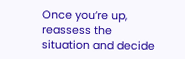Once you’re up, reassess the situation and decide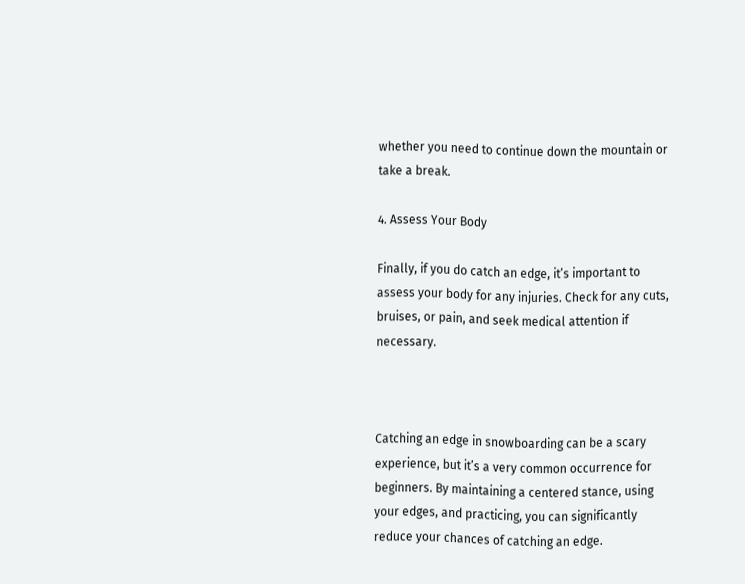whether you need to continue down the mountain or take a break.

4. Assess Your Body

Finally, if you do catch an edge, it’s important to assess your body for any injuries. Check for any cuts, bruises, or pain, and seek medical attention if necessary.



Catching an edge in snowboarding can be a scary experience, but it’s a very common occurrence for beginners. By maintaining a centered stance, using your edges, and practicing, you can significantly reduce your chances of catching an edge.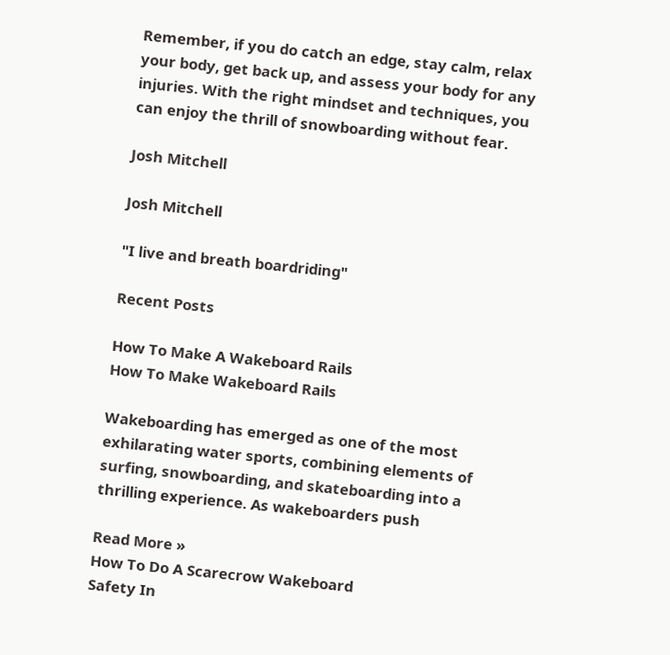Remember, if you do catch an edge, stay calm, relax your body, get back up, and assess your body for any injuries. With the right mindset and techniques, you can enjoy the thrill of snowboarding without fear.

Josh Mitchell

Josh Mitchell

"I live and breath boardriding"

Recent Posts

How To Make A Wakeboard Rails
How To Make Wakeboard Rails

Wakeboarding has emerged as one of the most exhilarating water sports, combining elements of surfing, snowboarding, and skateboarding into a thrilling experience. As wakeboarders push

Read More »
How To Do A Scarecrow Wakeboard
Safety In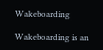Wakeboarding

Wakeboarding is an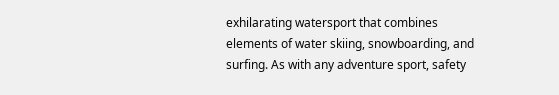exhilarating watersport that combines elements of water skiing, snowboarding, and surfing. As with any adventure sport, safety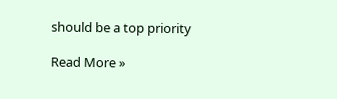should be a top priority

Read More »